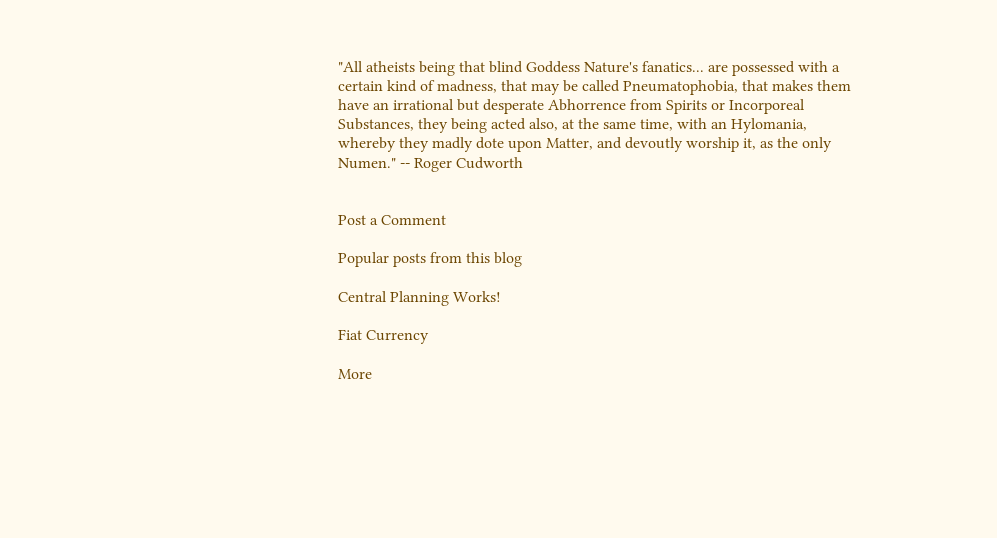"All atheists being that blind Goddess Nature's fanatics... are possessed with a certain kind of madness, that may be called Pneumatophobia, that makes them have an irrational but desperate Abhorrence from Spirits or Incorporeal Substances, they being acted also, at the same time, with an Hylomania, whereby they madly dote upon Matter, and devoutly worship it, as the only Numen." -- Roger Cudworth


Post a Comment

Popular posts from this blog

Central Planning Works!

Fiat Currency

More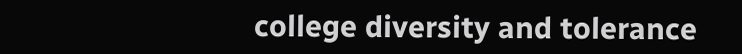college diversity and tolerance